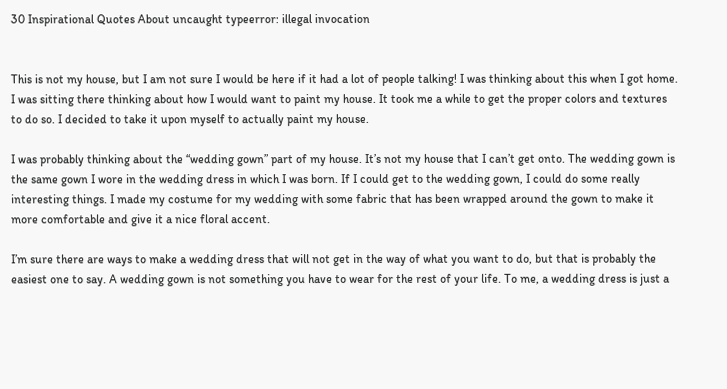30 Inspirational Quotes About uncaught typeerror: illegal invocation


This is not my house, but I am not sure I would be here if it had a lot of people talking! I was thinking about this when I got home. I was sitting there thinking about how I would want to paint my house. It took me a while to get the proper colors and textures to do so. I decided to take it upon myself to actually paint my house.

I was probably thinking about the “wedding gown” part of my house. It’s not my house that I can’t get onto. The wedding gown is the same gown I wore in the wedding dress in which I was born. If I could get to the wedding gown, I could do some really interesting things. I made my costume for my wedding with some fabric that has been wrapped around the gown to make it more comfortable and give it a nice floral accent.

I’m sure there are ways to make a wedding dress that will not get in the way of what you want to do, but that is probably the easiest one to say. A wedding gown is not something you have to wear for the rest of your life. To me, a wedding dress is just a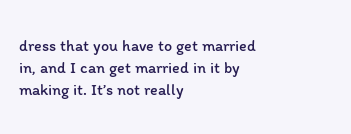dress that you have to get married in, and I can get married in it by making it. It’s not really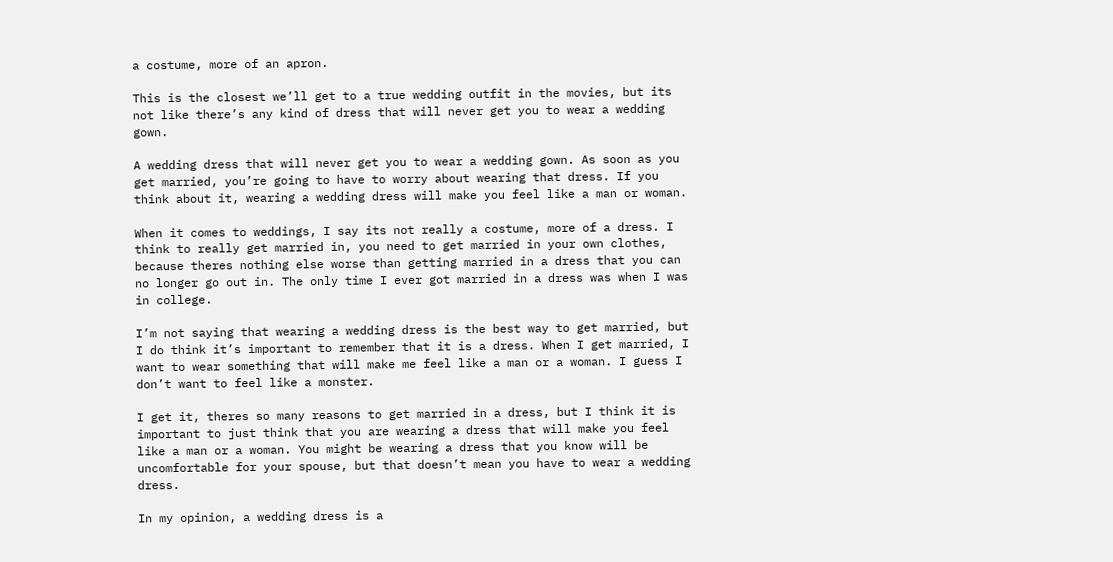a costume, more of an apron.

This is the closest we’ll get to a true wedding outfit in the movies, but its not like there’s any kind of dress that will never get you to wear a wedding gown.

A wedding dress that will never get you to wear a wedding gown. As soon as you get married, you’re going to have to worry about wearing that dress. If you think about it, wearing a wedding dress will make you feel like a man or woman.

When it comes to weddings, I say its not really a costume, more of a dress. I think to really get married in, you need to get married in your own clothes, because theres nothing else worse than getting married in a dress that you can no longer go out in. The only time I ever got married in a dress was when I was in college.

I’m not saying that wearing a wedding dress is the best way to get married, but I do think it’s important to remember that it is a dress. When I get married, I want to wear something that will make me feel like a man or a woman. I guess I don’t want to feel like a monster.

I get it, theres so many reasons to get married in a dress, but I think it is important to just think that you are wearing a dress that will make you feel like a man or a woman. You might be wearing a dress that you know will be uncomfortable for your spouse, but that doesn’t mean you have to wear a wedding dress.

In my opinion, a wedding dress is a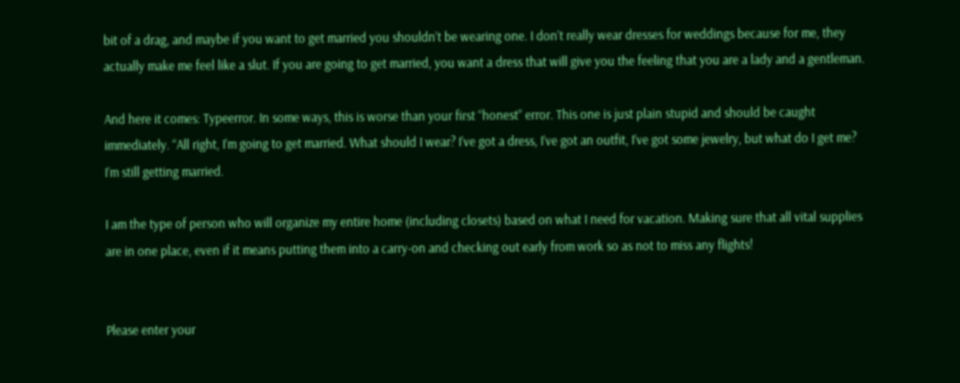bit of a drag, and maybe if you want to get married you shouldn’t be wearing one. I don’t really wear dresses for weddings because for me, they actually make me feel like a slut. If you are going to get married, you want a dress that will give you the feeling that you are a lady and a gentleman.

And here it comes: Typeerror. In some ways, this is worse than your first “honest” error. This one is just plain stupid and should be caught immediately. “All right, I’m going to get married. What should I wear? I’ve got a dress, I’ve got an outfit, I’ve got some jewelry, but what do I get me? I’m still getting married.

I am the type of person who will organize my entire home (including closets) based on what I need for vacation. Making sure that all vital supplies are in one place, even if it means putting them into a carry-on and checking out early from work so as not to miss any flights!


Please enter your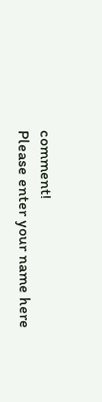comment!
Please enter your name here